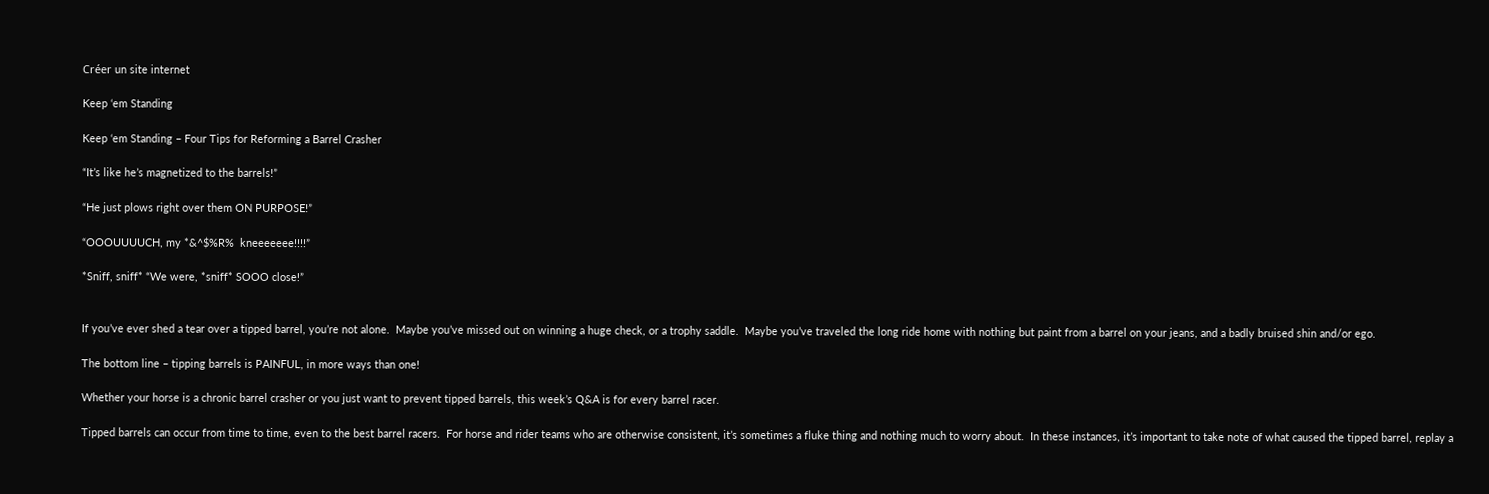Créer un site internet

Keep ‘em Standing

Keep ‘em Standing – Four Tips for Reforming a Barrel Crasher

“It’s like he’s magnetized to the barrels!”

“He just plows right over them ON PURPOSE!”

“OOOUUUUCH, my *&^$%R%  kneeeeeee!!!!”

*Sniff, sniff* “We were, *sniff* SOOO close!”


If you’ve ever shed a tear over a tipped barrel, you’re not alone.  Maybe you’ve missed out on winning a huge check, or a trophy saddle.  Maybe you’ve traveled the long ride home with nothing but paint from a barrel on your jeans, and a badly bruised shin and/or ego.

The bottom line – tipping barrels is PAINFUL, in more ways than one!

Whether your horse is a chronic barrel crasher or you just want to prevent tipped barrels, this week’s Q&A is for every barrel racer.

Tipped barrels can occur from time to time, even to the best barrel racers.  For horse and rider teams who are otherwise consistent, it’s sometimes a fluke thing and nothing much to worry about.  In these instances, it’s important to take note of what caused the tipped barrel, replay a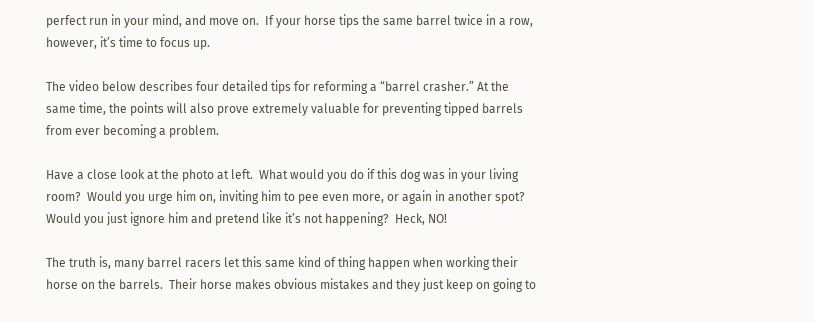perfect run in your mind, and move on.  If your horse tips the same barrel twice in a row, however, it’s time to focus up.

The video below describes four detailed tips for reforming a “barrel crasher.” At the same time, the points will also prove extremely valuable for preventing tipped barrels from ever becoming a problem.

Have a close look at the photo at left.  What would you do if this dog was in your living room?  Would you urge him on, inviting him to pee even more, or again in another spot?   Would you just ignore him and pretend like it’s not happening?  Heck, NO!

The truth is, many barrel racers let this same kind of thing happen when working their horse on the barrels.  Their horse makes obvious mistakes and they just keep on going to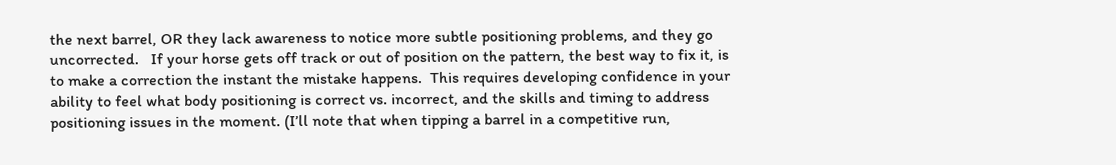the next barrel, OR they lack awareness to notice more subtle positioning problems, and they go uncorrected.   If your horse gets off track or out of position on the pattern, the best way to fix it, is to make a correction the instant the mistake happens.  This requires developing confidence in your ability to feel what body positioning is correct vs. incorrect, and the skills and timing to address positioning issues in the moment. (I’ll note that when tipping a barrel in a competitive run,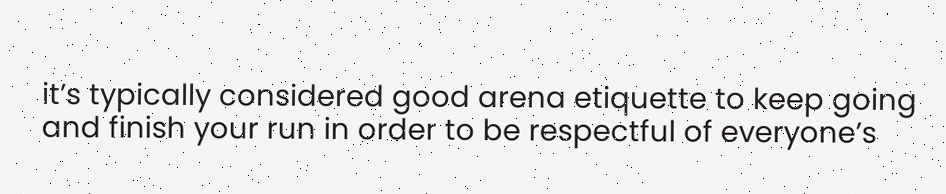it’s typically considered good arena etiquette to keep going and finish your run in order to be respectful of everyone’s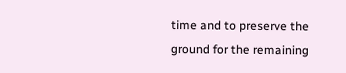time and to preserve the ground for the remaining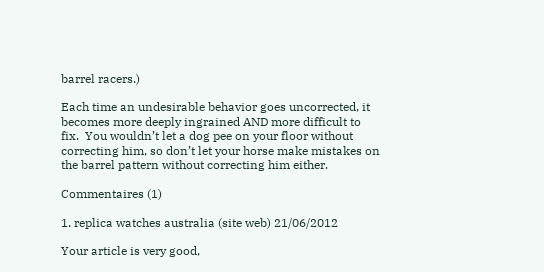barrel racers.)

Each time an undesirable behavior goes uncorrected, it becomes more deeply ingrained AND more difficult to fix.  You wouldn’t let a dog pee on your floor without correcting him, so don’t let your horse make mistakes on the barrel pattern without correcting him either.

Commentaires (1)

1. replica watches australia (site web) 21/06/2012

Your article is very good,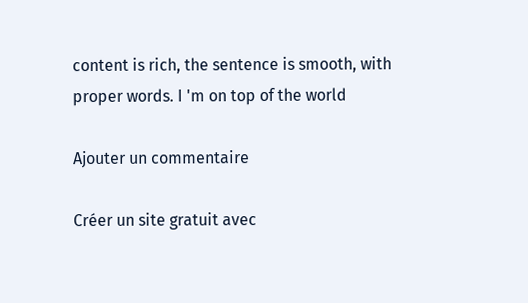content is rich, the sentence is smooth, with proper words. I 'm on top of the world

Ajouter un commentaire

Créer un site gratuit avec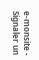e-monsite - Signaler un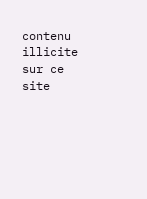contenu illicite sur ce site